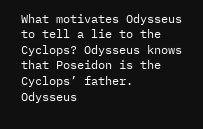What motivates Odysseus to tell a lie to the Cyclops? Odysseus knows that Poseidon is the Cyclops’ father. Odysseus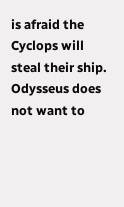is afraid the Cyclops will steal their ship. Odysseus does not want to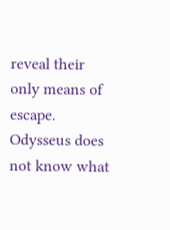reveal their only means of escape. Odysseus does not know what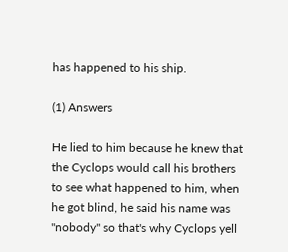has happened to his ship.

(1) Answers

He lied to him because he knew that the Cyclops would call his brothers to see what happened to him, when he got blind, he said his name was "nobody" so that's why Cyclops yell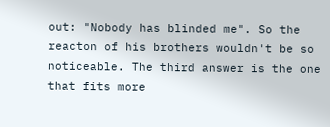out: "Nobody has blinded me". So the reacton of his brothers wouldn't be so noticeable. The third answer is the one that fits more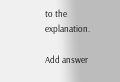to the explanation.

Add answer